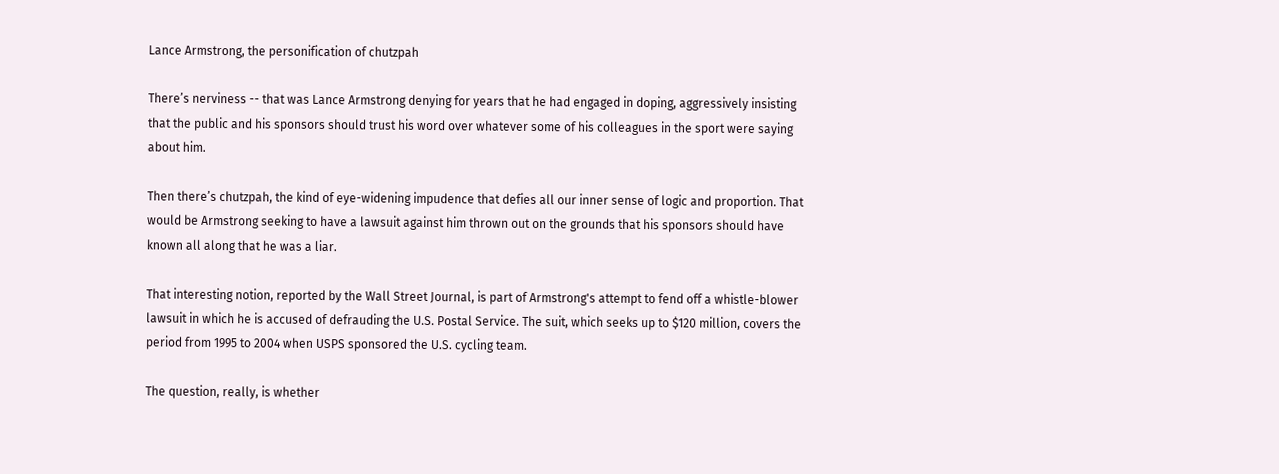Lance Armstrong, the personification of chutzpah

There’s nerviness -- that was Lance Armstrong denying for years that he had engaged in doping, aggressively insisting that the public and his sponsors should trust his word over whatever some of his colleagues in the sport were saying about him.

Then there’s chutzpah, the kind of eye-widening impudence that defies all our inner sense of logic and proportion. That would be Armstrong seeking to have a lawsuit against him thrown out on the grounds that his sponsors should have known all along that he was a liar.

That interesting notion, reported by the Wall Street Journal, is part of Armstrong's attempt to fend off a whistle-blower lawsuit in which he is accused of defrauding the U.S. Postal Service. The suit, which seeks up to $120 million, covers the period from 1995 to 2004 when USPS sponsored the U.S. cycling team.

The question, really, is whether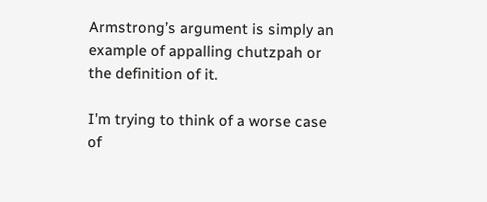Armstrong’s argument is simply an example of appalling chutzpah or the definition of it.

I’m trying to think of a worse case of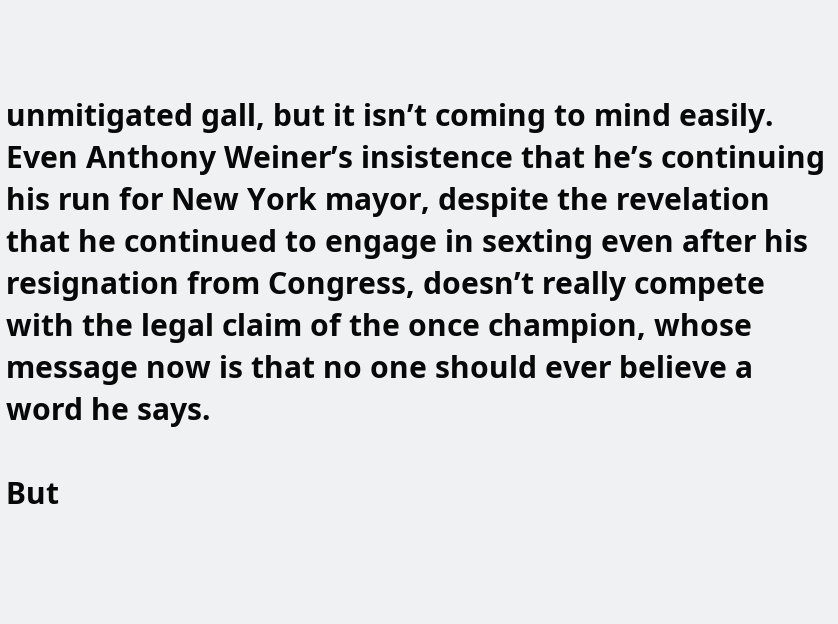unmitigated gall, but it isn’t coming to mind easily. Even Anthony Weiner’s insistence that he’s continuing his run for New York mayor, despite the revelation that he continued to engage in sexting even after his resignation from Congress, doesn’t really compete with the legal claim of the once champion, whose message now is that no one should ever believe a word he says.

But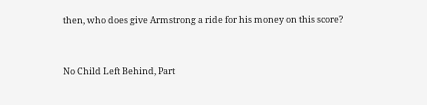then, who does give Armstrong a ride for his money on this score?


No Child Left Behind, Part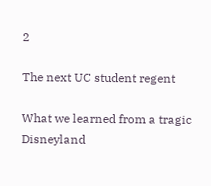2

The next UC student regent

What we learned from a tragic Disneyland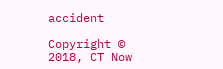accident

Copyright © 2018, CT Now